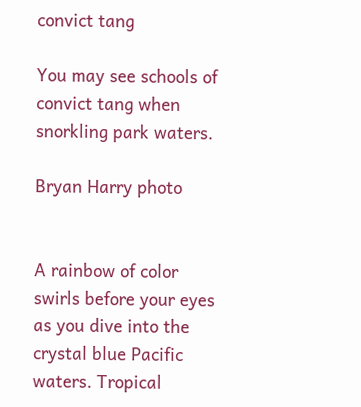convict tang

You may see schools of convict tang when snorkling park waters.

Bryan Harry photo


A rainbow of color swirls before your eyes as you dive into the crystal blue Pacific waters. Tropical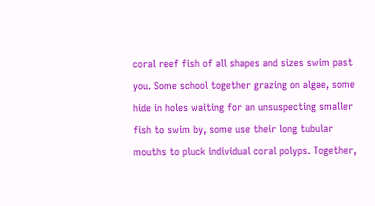coral reef fish of all shapes and sizes swim past you. Some school together grazing on algae, some hide in holes waiting for an unsuspecting smaller fish to swim by, some use their long tubular mouths to pluck individual coral polyps. Together,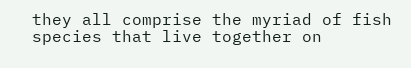they all comprise the myriad of fish species that live together on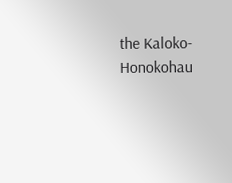the Kaloko-Honokohau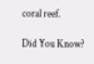coral reef.

Did You Know?